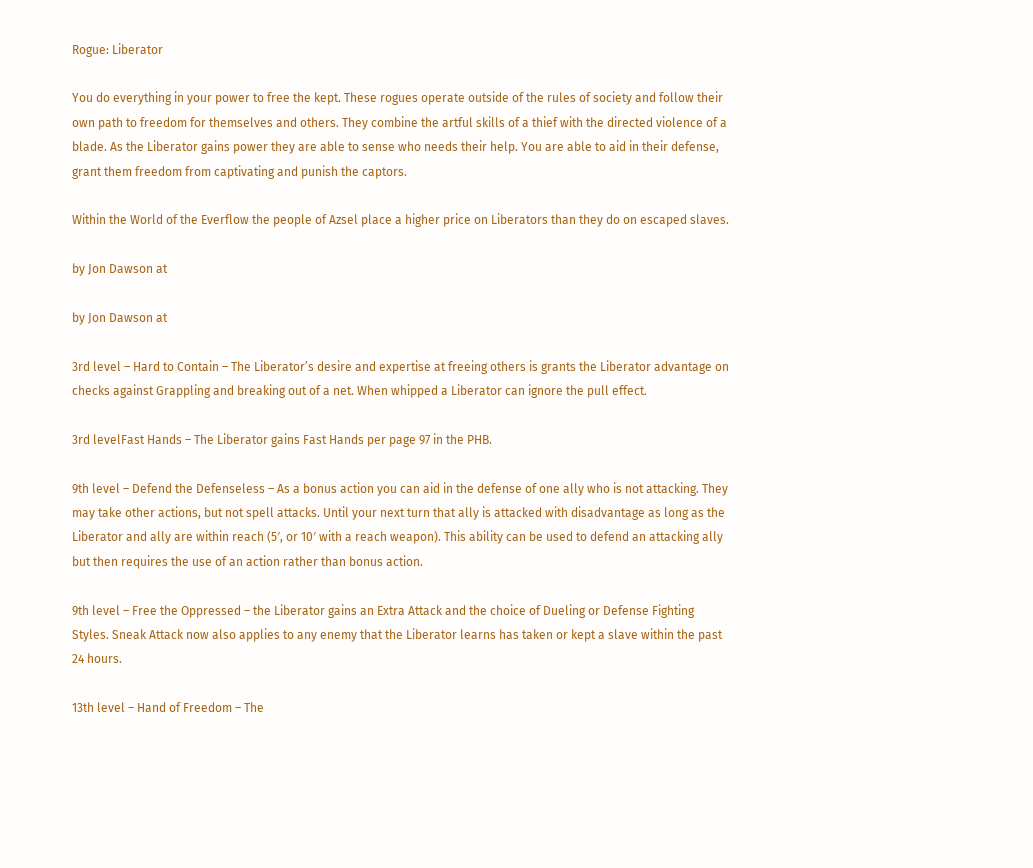Rogue: Liberator

You do everything in your power to free the kept. These rogues operate outside of the rules of society and follow their own path to freedom for themselves and others. They combine the artful skills of a thief with the directed violence of a blade. As the Liberator gains power they are able to sense who needs their help. You are able to aid in their defense, grant them freedom from captivating and punish the captors.

Within the World of the Everflow the people of Azsel place a higher price on Liberators than they do on escaped slaves.

by Jon Dawson at

by Jon Dawson at

3rd level – Hard to Contain – The Liberator’s desire and expertise at freeing others is grants the Liberator advantage on checks against Grappling and breaking out of a net. When whipped a Liberator can ignore the pull effect.

3rd levelFast Hands – The Liberator gains Fast Hands per page 97 in the PHB.

9th level – Defend the Defenseless – As a bonus action you can aid in the defense of one ally who is not attacking. They may take other actions, but not spell attacks. Until your next turn that ally is attacked with disadvantage as long as the Liberator and ally are within reach (5′, or 10′ with a reach weapon). This ability can be used to defend an attacking ally but then requires the use of an action rather than bonus action.

9th level – Free the Oppressed – the Liberator gains an Extra Attack and the choice of Dueling or Defense Fighting Styles. Sneak Attack now also applies to any enemy that the Liberator learns has taken or kept a slave within the past 24 hours.

13th level – Hand of Freedom – The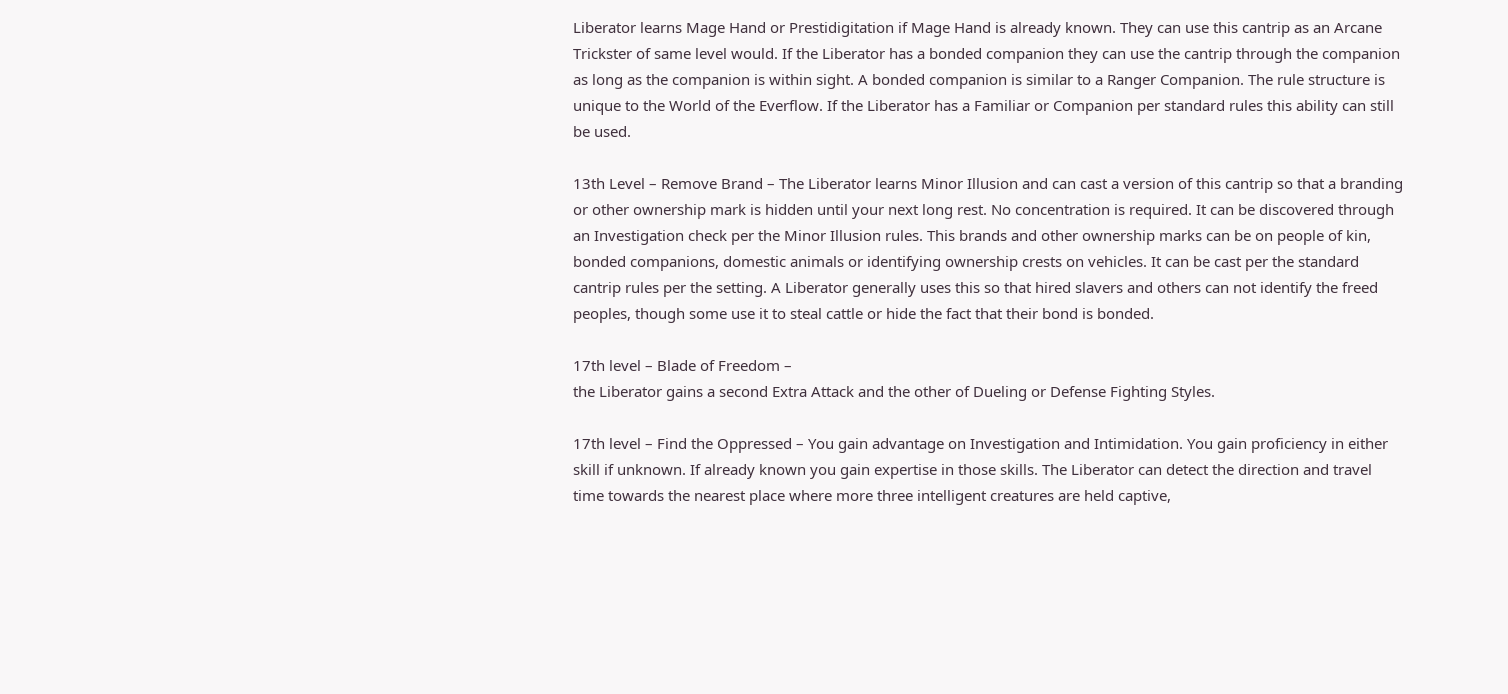Liberator learns Mage Hand or Prestidigitation if Mage Hand is already known. They can use this cantrip as an Arcane Trickster of same level would. If the Liberator has a bonded companion they can use the cantrip through the companion as long as the companion is within sight. A bonded companion is similar to a Ranger Companion. The rule structure is unique to the World of the Everflow. If the Liberator has a Familiar or Companion per standard rules this ability can still be used.

13th Level – Remove Brand – The Liberator learns Minor Illusion and can cast a version of this cantrip so that a branding or other ownership mark is hidden until your next long rest. No concentration is required. It can be discovered through an Investigation check per the Minor Illusion rules. This brands and other ownership marks can be on people of kin, bonded companions, domestic animals or identifying ownership crests on vehicles. It can be cast per the standard cantrip rules per the setting. A Liberator generally uses this so that hired slavers and others can not identify the freed peoples, though some use it to steal cattle or hide the fact that their bond is bonded.

17th level – Blade of Freedom –
the Liberator gains a second Extra Attack and the other of Dueling or Defense Fighting Styles.

17th level – Find the Oppressed – You gain advantage on Investigation and Intimidation. You gain proficiency in either skill if unknown. If already known you gain expertise in those skills. The Liberator can detect the direction and travel time towards the nearest place where more three intelligent creatures are held captive,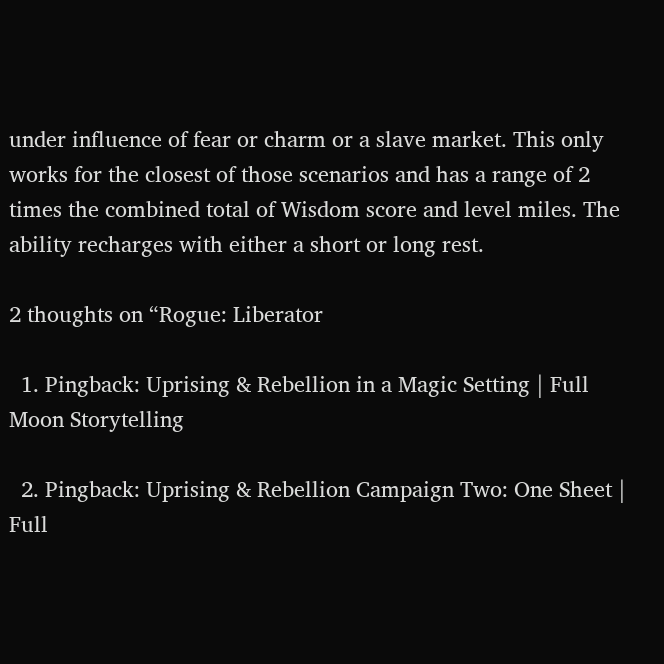under influence of fear or charm or a slave market. This only works for the closest of those scenarios and has a range of 2 times the combined total of Wisdom score and level miles. The ability recharges with either a short or long rest.

2 thoughts on “Rogue: Liberator

  1. Pingback: Uprising & Rebellion in a Magic Setting | Full Moon Storytelling

  2. Pingback: Uprising & Rebellion Campaign Two: One Sheet | Full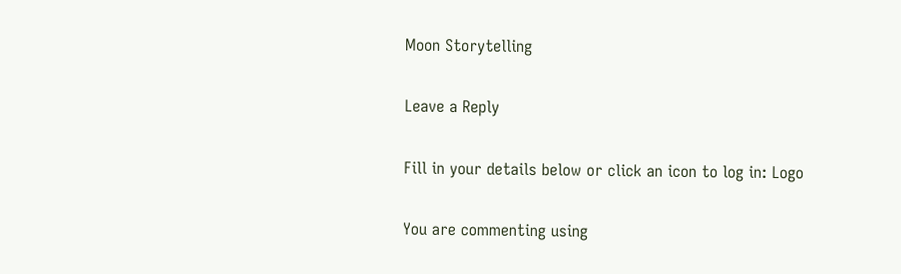Moon Storytelling

Leave a Reply

Fill in your details below or click an icon to log in: Logo

You are commenting using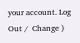your account. Log Out /  Change )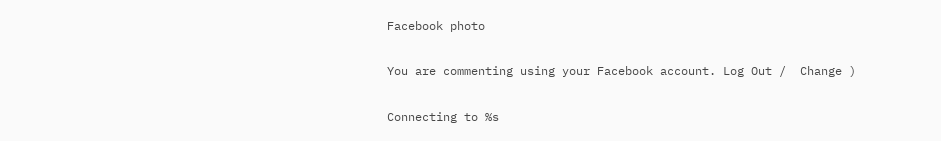Facebook photo

You are commenting using your Facebook account. Log Out /  Change )

Connecting to %s